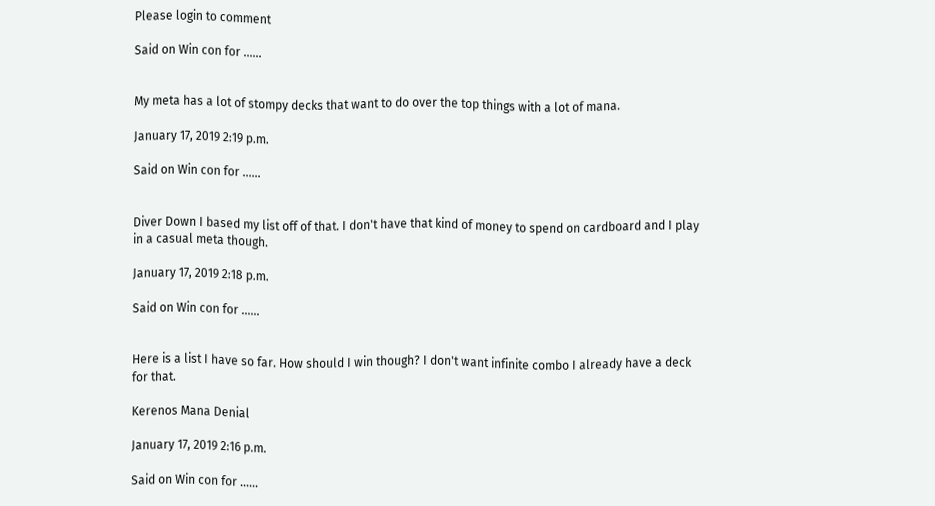Please login to comment

Said on Win con for ......


My meta has a lot of stompy decks that want to do over the top things with a lot of mana.

January 17, 2019 2:19 p.m.

Said on Win con for ......


Diver Down I based my list off of that. I don't have that kind of money to spend on cardboard and I play in a casual meta though.

January 17, 2019 2:18 p.m.

Said on Win con for ......


Here is a list I have so far. How should I win though? I don't want infinite combo I already have a deck for that.

Kerenos Mana Denial

January 17, 2019 2:16 p.m.

Said on Win con for ......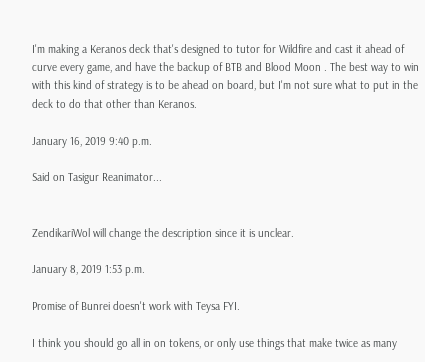I'm making a Keranos deck that's designed to tutor for Wildfire and cast it ahead of curve every game, and have the backup of BTB and Blood Moon . The best way to win with this kind of strategy is to be ahead on board, but I'm not sure what to put in the deck to do that other than Keranos.

January 16, 2019 9:40 p.m.

Said on Tasigur Reanimator...


ZendikariWol will change the description since it is unclear.

January 8, 2019 1:53 p.m.

Promise of Bunrei doesn't work with Teysa FYI.

I think you should go all in on tokens, or only use things that make twice as many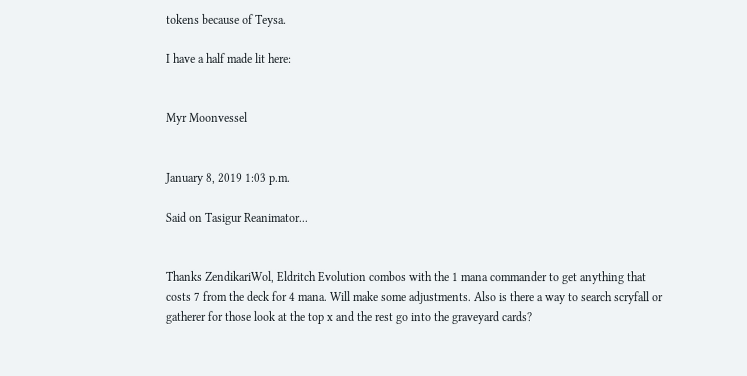tokens because of Teysa.

I have a half made lit here:


Myr Moonvessel


January 8, 2019 1:03 p.m.

Said on Tasigur Reanimator...


Thanks ZendikariWol, Eldritch Evolution combos with the 1 mana commander to get anything that costs 7 from the deck for 4 mana. Will make some adjustments. Also is there a way to search scryfall or gatherer for those look at the top x and the rest go into the graveyard cards?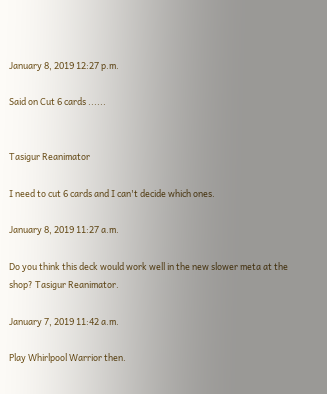January 8, 2019 12:27 p.m.

Said on Cut 6 cards ......


Tasigur Reanimator

I need to cut 6 cards and I can't decide which ones.

January 8, 2019 11:27 a.m.

Do you think this deck would work well in the new slower meta at the shop? Tasigur Reanimator.

January 7, 2019 11:42 a.m.

Play Whirlpool Warrior then.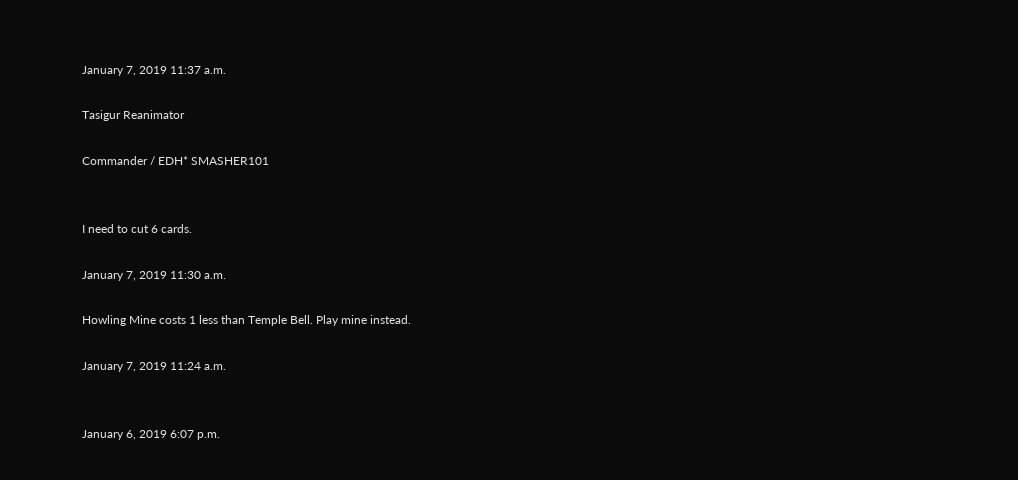January 7, 2019 11:37 a.m.

Tasigur Reanimator

Commander / EDH* SMASHER101


I need to cut 6 cards.

January 7, 2019 11:30 a.m.

Howling Mine costs 1 less than Temple Bell. Play mine instead.

January 7, 2019 11:24 a.m.


January 6, 2019 6:07 p.m.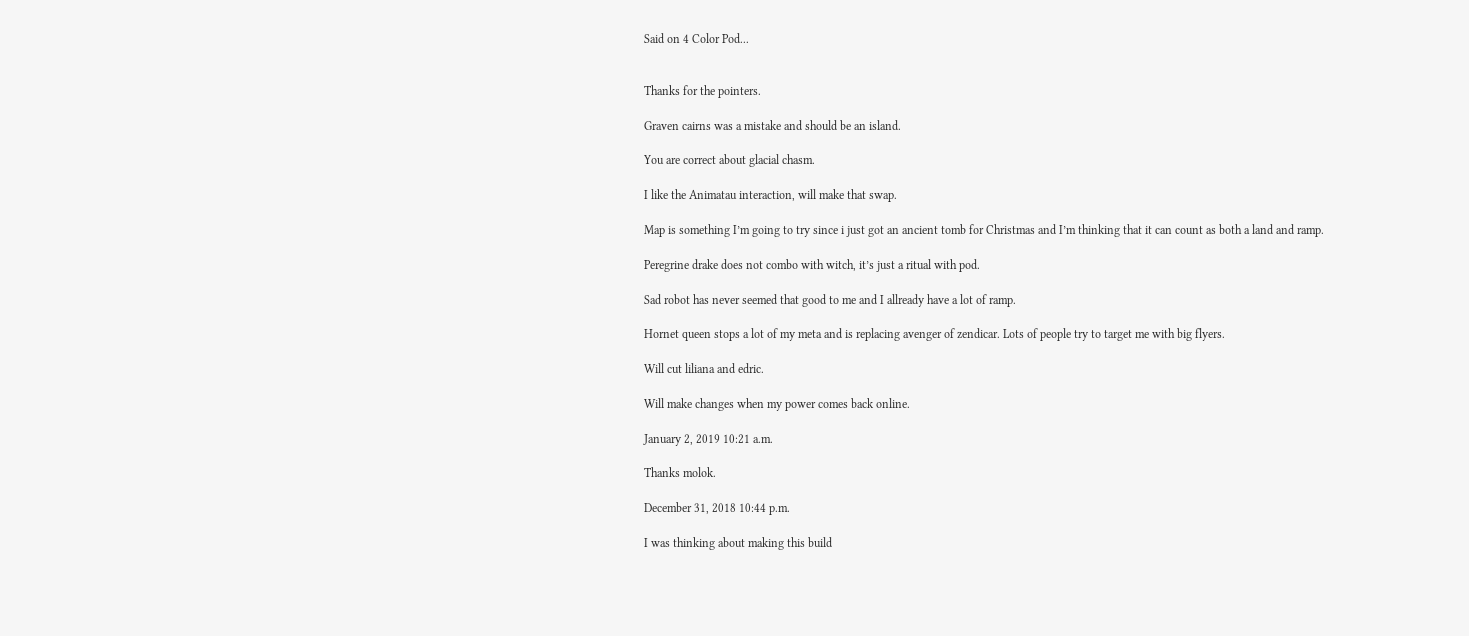Said on 4 Color Pod...


Thanks for the pointers.

Graven cairns was a mistake and should be an island.

You are correct about glacial chasm.

I like the Animatau interaction, will make that swap.

Map is something I’m going to try since i just got an ancient tomb for Christmas and I’m thinking that it can count as both a land and ramp.

Peregrine drake does not combo with witch, it’s just a ritual with pod.

Sad robot has never seemed that good to me and I allready have a lot of ramp.

Hornet queen stops a lot of my meta and is replacing avenger of zendicar. Lots of people try to target me with big flyers.

Will cut liliana and edric.

Will make changes when my power comes back online.

January 2, 2019 10:21 a.m.

Thanks molok.

December 31, 2018 10:44 p.m.

I was thinking about making this build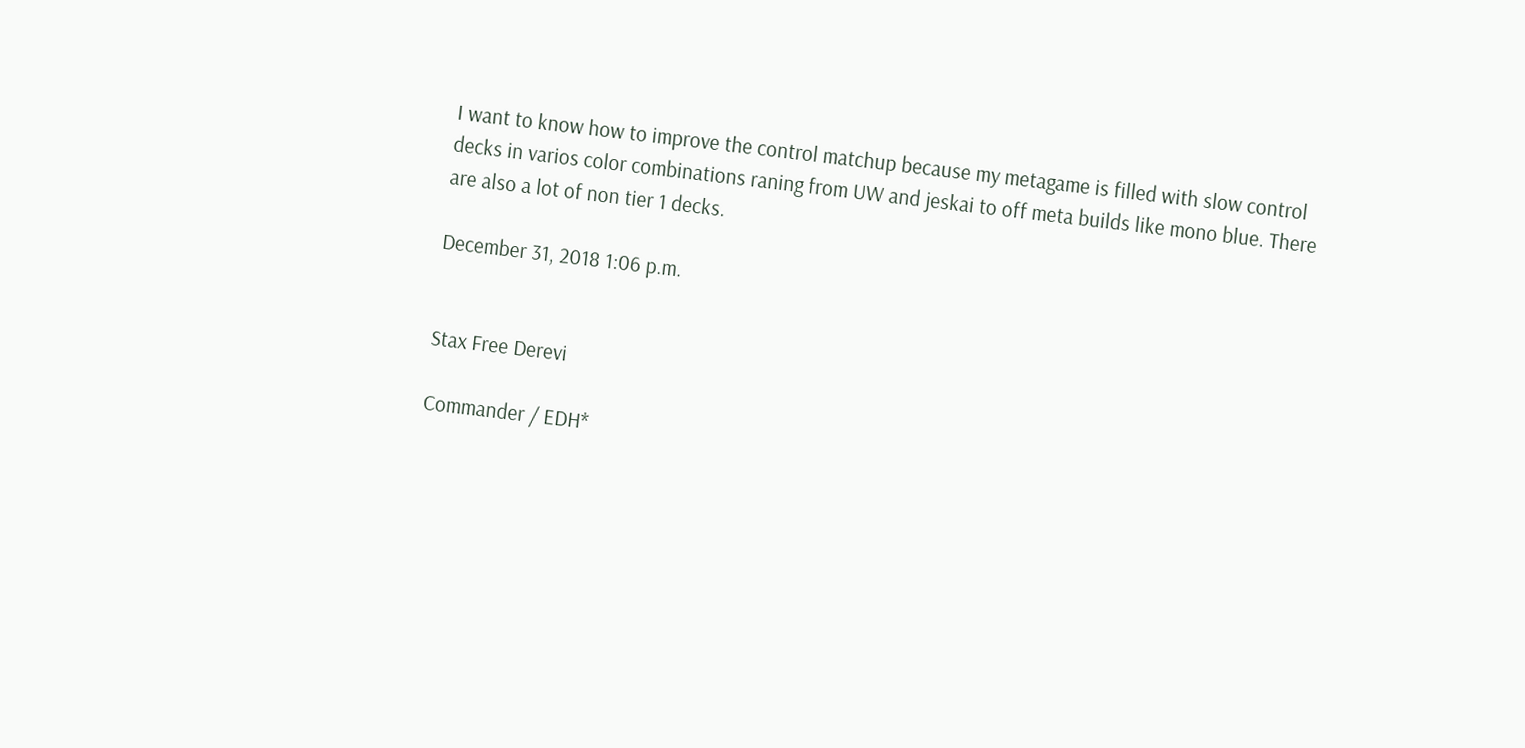I want to know how to improve the control matchup because my metagame is filled with slow control decks in varios color combinations raning from UW and jeskai to off meta builds like mono blue. There are also a lot of non tier 1 decks.

December 31, 2018 1:06 p.m.


Stax Free Derevi

Commander / EDH*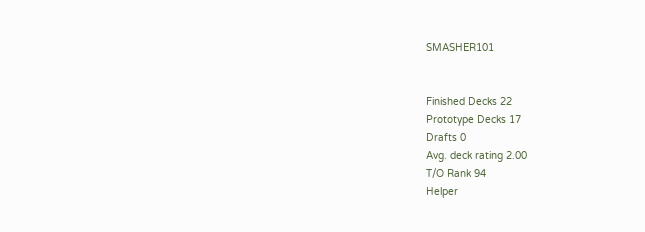SMASHER101


Finished Decks 22
Prototype Decks 17
Drafts 0
Avg. deck rating 2.00
T/O Rank 94
Helper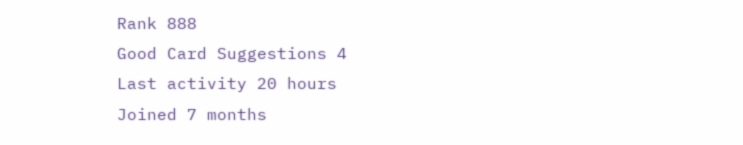Rank 888
Good Card Suggestions 4
Last activity 20 hours
Joined 7 months